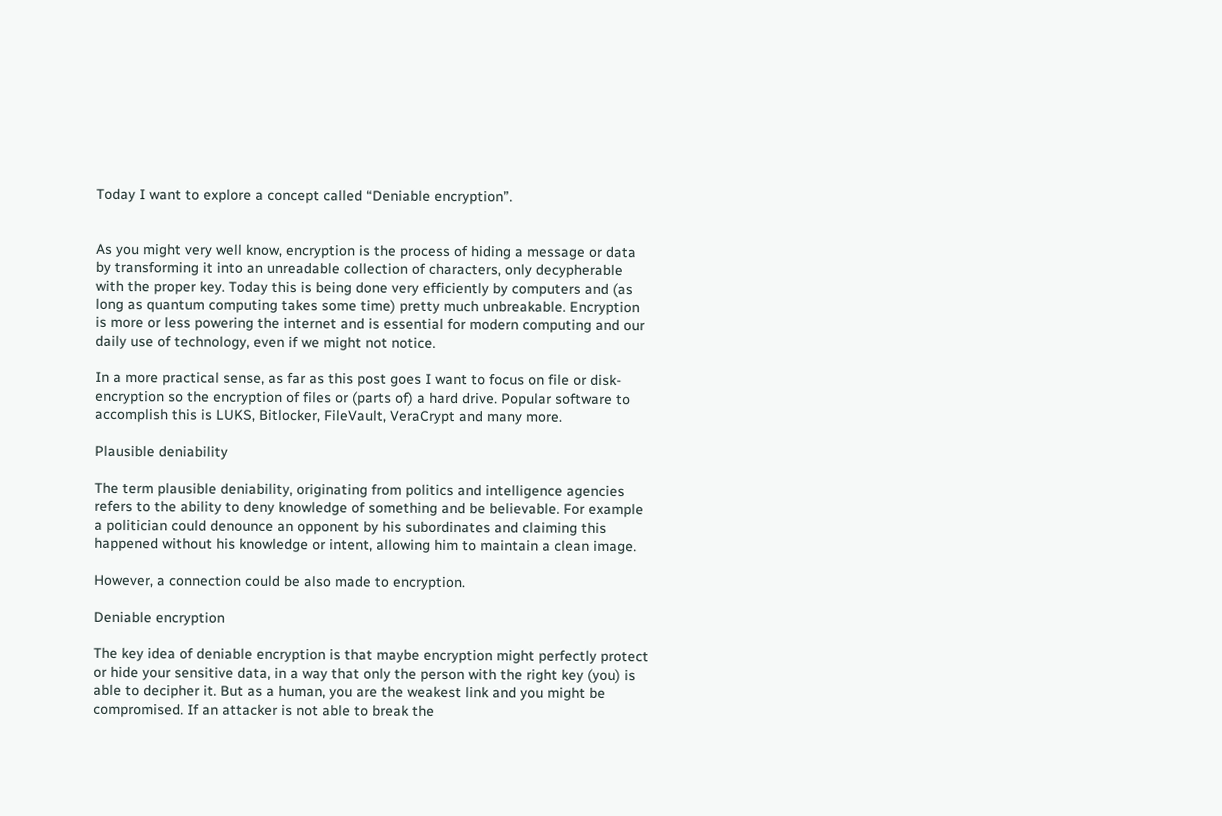Today I want to explore a concept called “Deniable encryption”.


As you might very well know, encryption is the process of hiding a message or data by transforming it into an unreadable collection of characters, only decypherable with the proper key. Today this is being done very efficiently by computers and (as long as quantum computing takes some time) pretty much unbreakable. Encryption is more or less powering the internet and is essential for modern computing and our daily use of technology, even if we might not notice.

In a more practical sense, as far as this post goes I want to focus on file or disk-encryption so the encryption of files or (parts of) a hard drive. Popular software to accomplish this is LUKS, Bitlocker, FileVault, VeraCrypt and many more.

Plausible deniability

The term plausible deniability, originating from politics and intelligence agencies refers to the ability to deny knowledge of something and be believable. For example a politician could denounce an opponent by his subordinates and claiming this happened without his knowledge or intent, allowing him to maintain a clean image.

However, a connection could be also made to encryption.

Deniable encryption

The key idea of deniable encryption is that maybe encryption might perfectly protect or hide your sensitive data, in a way that only the person with the right key (you) is able to decipher it. But as a human, you are the weakest link and you might be compromised. If an attacker is not able to break the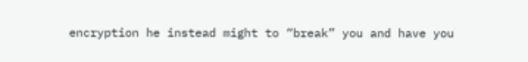encryption he instead might to “break” you and have you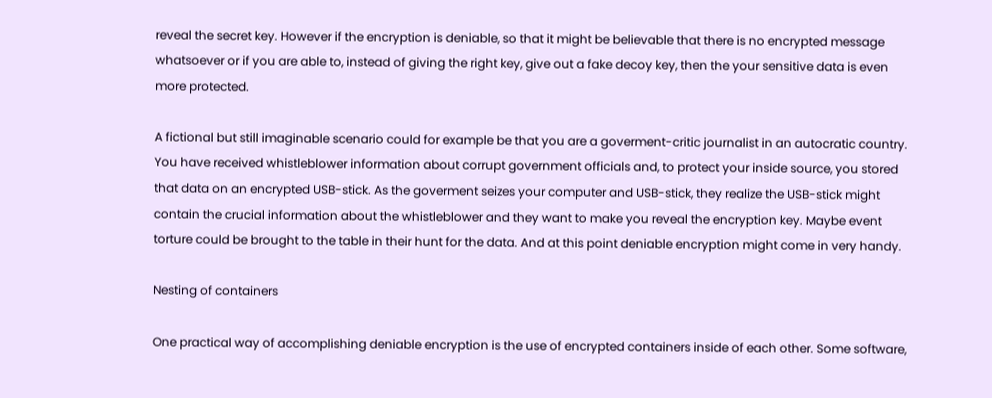reveal the secret key. However if the encryption is deniable, so that it might be believable that there is no encrypted message whatsoever or if you are able to, instead of giving the right key, give out a fake decoy key, then the your sensitive data is even more protected.

A fictional but still imaginable scenario could for example be that you are a goverment-critic journalist in an autocratic country. You have received whistleblower information about corrupt government officials and, to protect your inside source, you stored that data on an encrypted USB-stick. As the goverment seizes your computer and USB-stick, they realize the USB-stick might contain the crucial information about the whistleblower and they want to make you reveal the encryption key. Maybe event torture could be brought to the table in their hunt for the data. And at this point deniable encryption might come in very handy.

Nesting of containers

One practical way of accomplishing deniable encryption is the use of encrypted containers inside of each other. Some software,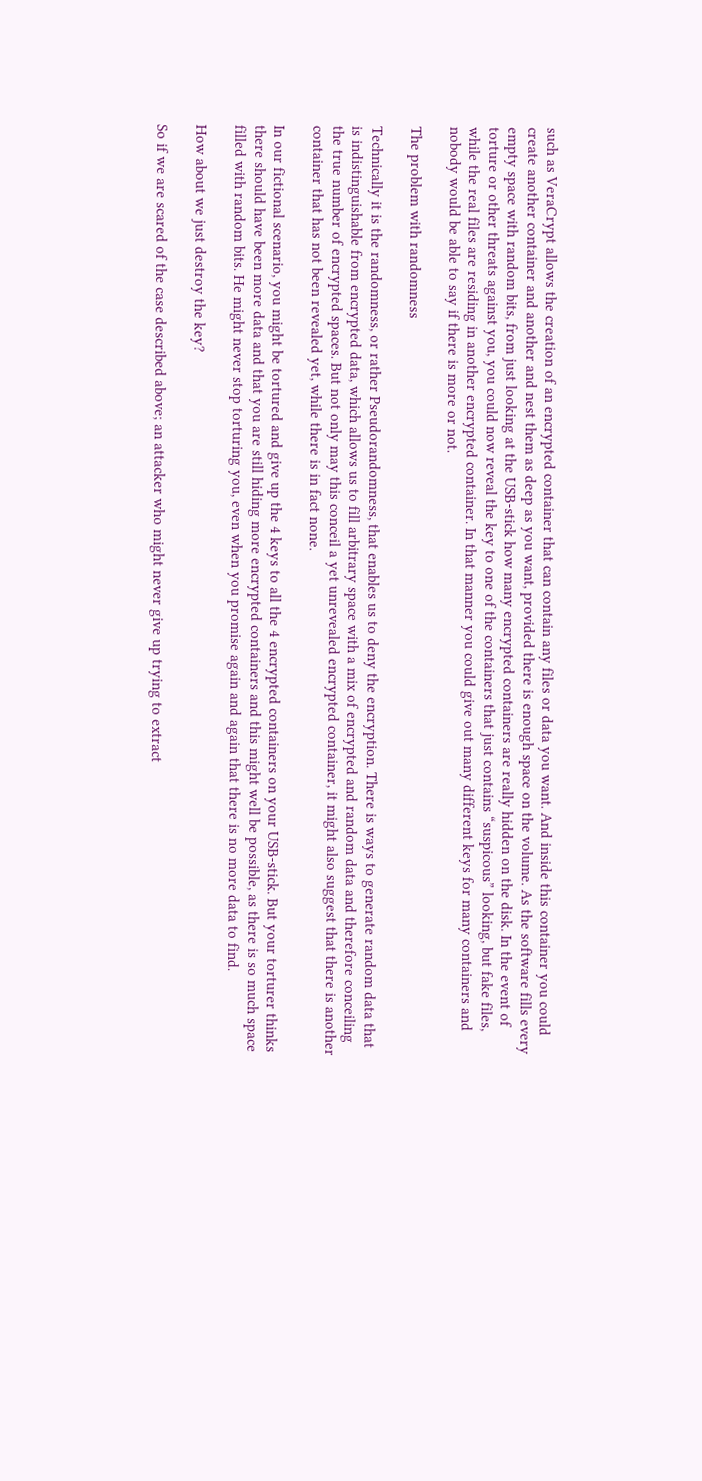such as VeraCrypt allows the creation of an encrypted container that can contain any files or data you want. And inside this container you could create another container and another and nest them as deep as you want, provided there is enough space on the volume. As the software fills every empty space with random bits, from just looking at the USB-stick how many encrypted containers are really hidden on the disk. In the event of torture or other threats against you, you could now reveal the key to one of the containers that just contains “suspicous” looking, but fake files, while the real files are residing in another encrypted container. In that manner you could give out many different keys for many containers and nobody would be able to say if there is more or not.

The problem with randomness

Technically it is the randomness, or rather Pseudorandomness, that enables us to deny the encryption. There is ways to generate random data that is indistinguishable from encrypted data, which allows us to fill arbitrary space with a mix of encrypted and random data and therefore conceiling the true number of encrypted spaces. But not only may this conceil a yet unrevealed encrypted container, it might also suggest that there is another container that has not been revealed yet, while there is in fact none.

In our fictional scenario, you might be tortured and give up the 4 keys to all the 4 encrypted containers on your USB-stick. But your torturer thinks there should have been more data and that you are still hiding more encrypted containers and this might well be possible, as there is so much space filled with random bits. He might never stop torturing you, even when you promise again and again that there is no more data to find.

How about we just destroy the key?

So if we are scared of the case described above; an attacker who might never give up trying to extract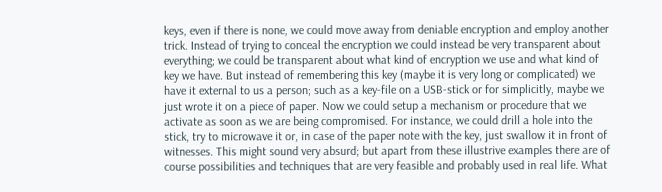keys, even if there is none, we could move away from deniable encryption and employ another trick. Instead of trying to conceal the encryption we could instead be very transparent about everything; we could be transparent about what kind of encryption we use and what kind of key we have. But instead of remembering this key (maybe it is very long or complicated) we have it external to us a person; such as a key-file on a USB-stick or for simplicitly, maybe we just wrote it on a piece of paper. Now we could setup a mechanism or procedure that we activate as soon as we are being compromised. For instance, we could drill a hole into the stick, try to microwave it or, in case of the paper note with the key, just swallow it in front of witnesses. This might sound very absurd; but apart from these illustrive examples there are of course possibilities and techniques that are very feasible and probably used in real life. What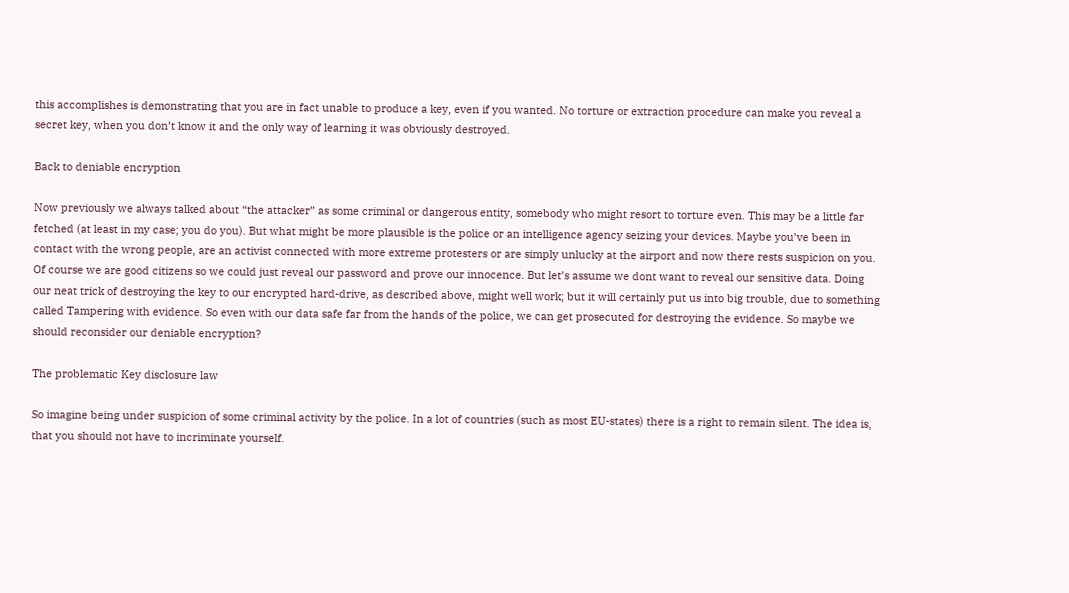this accomplishes is demonstrating that you are in fact unable to produce a key, even if you wanted. No torture or extraction procedure can make you reveal a secret key, when you don’t know it and the only way of learning it was obviously destroyed.

Back to deniable encryption

Now previously we always talked about “the attacker” as some criminal or dangerous entity, somebody who might resort to torture even. This may be a little far fetched (at least in my case; you do you). But what might be more plausible is the police or an intelligence agency seizing your devices. Maybe you’ve been in contact with the wrong people, are an activist connected with more extreme protesters or are simply unlucky at the airport and now there rests suspicion on you. Of course we are good citizens so we could just reveal our password and prove our innocence. But let’s assume we dont want to reveal our sensitive data. Doing our neat trick of destroying the key to our encrypted hard-drive, as described above, might well work; but it will certainly put us into big trouble, due to something called Tampering with evidence. So even with our data safe far from the hands of the police, we can get prosecuted for destroying the evidence. So maybe we should reconsider our deniable encryption?

The problematic Key disclosure law

So imagine being under suspicion of some criminal activity by the police. In a lot of countries (such as most EU-states) there is a right to remain silent. The idea is, that you should not have to incriminate yourself.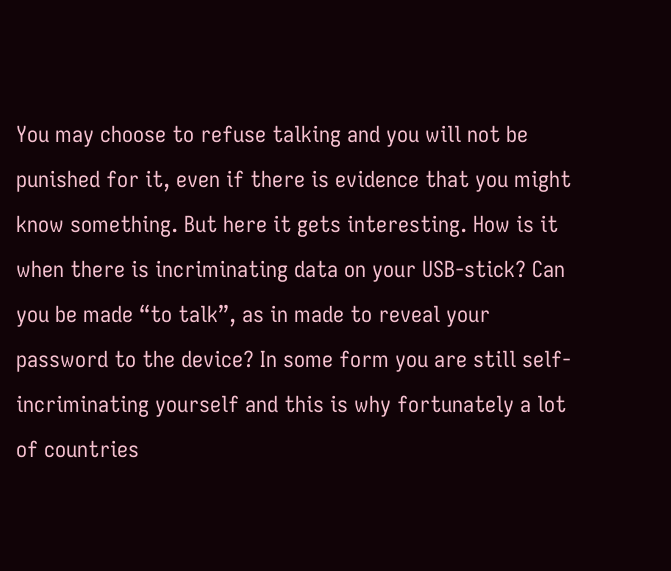You may choose to refuse talking and you will not be punished for it, even if there is evidence that you might know something. But here it gets interesting. How is it when there is incriminating data on your USB-stick? Can you be made “to talk”, as in made to reveal your password to the device? In some form you are still self-incriminating yourself and this is why fortunately a lot of countries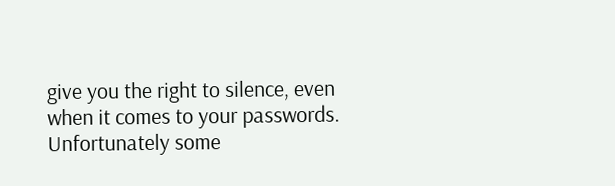give you the right to silence, even when it comes to your passwords. Unfortunately some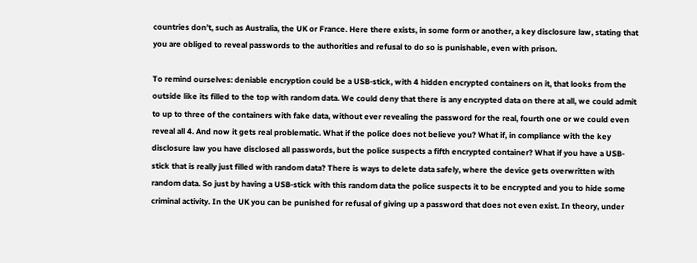countries don’t, such as Australia, the UK or France. Here there exists, in some form or another, a key disclosure law, stating that you are obliged to reveal passwords to the authorities and refusal to do so is punishable, even with prison.

To remind ourselves: deniable encryption could be a USB-stick, with 4 hidden encrypted containers on it, that looks from the outside like its filled to the top with random data. We could deny that there is any encrypted data on there at all, we could admit to up to three of the containers with fake data, without ever revealing the password for the real, fourth one or we could even reveal all 4. And now it gets real problematic. What if the police does not believe you? What if, in compliance with the key disclosure law you have disclosed all passwords, but the police suspects a fifth encrypted container? What if you have a USB-stick that is really just filled with random data? There is ways to delete data safely, where the device gets overwritten with random data. So just by having a USB-stick with this random data the police suspects it to be encrypted and you to hide some criminal activity. In the UK you can be punished for refusal of giving up a password that does not even exist. In theory, under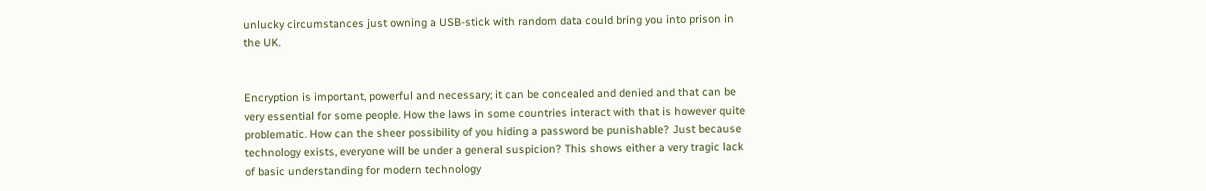unlucky circumstances just owning a USB-stick with random data could bring you into prison in the UK.


Encryption is important, powerful and necessary; it can be concealed and denied and that can be very essential for some people. How the laws in some countries interact with that is however quite problematic. How can the sheer possibility of you hiding a password be punishable? Just because technology exists, everyone will be under a general suspicion? This shows either a very tragic lack of basic understanding for modern technology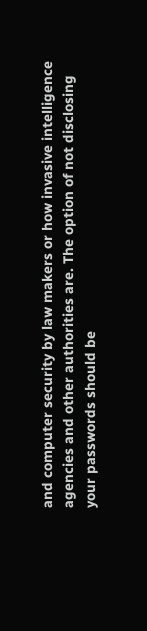and computer security by law makers or how invasive intelligence agencies and other authorities are. The option of not disclosing your passwords should be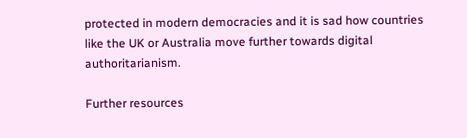protected in modern democracies and it is sad how countries like the UK or Australia move further towards digital authoritarianism.

Further resources